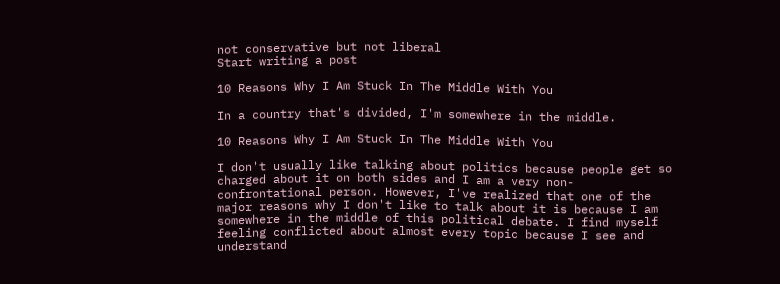not conservative but not liberal
Start writing a post

10 Reasons Why I Am Stuck In The Middle With You

In a country that's divided, I'm somewhere in the middle.

10 Reasons Why I Am Stuck In The Middle With You

I don't usually like talking about politics because people get so charged about it on both sides and I am a very non-confrontational person. However, I've realized that one of the major reasons why I don't like to talk about it is because I am somewhere in the middle of this political debate. I find myself feeling conflicted about almost every topic because I see and understand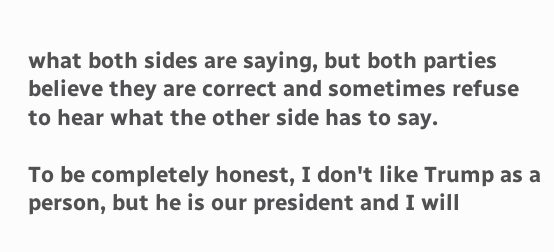what both sides are saying, but both parties believe they are correct and sometimes refuse to hear what the other side has to say.

To be completely honest, I don't like Trump as a person, but he is our president and I will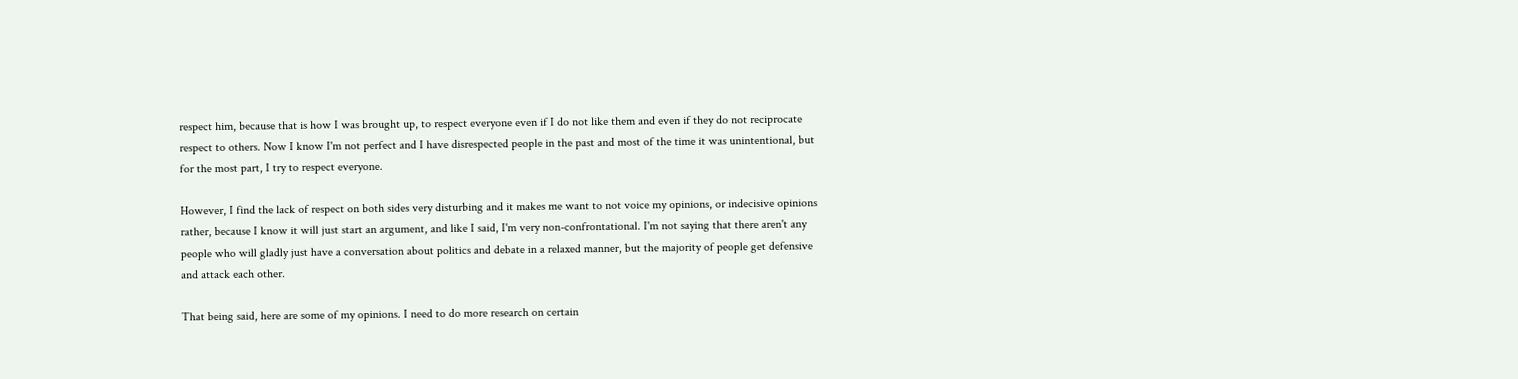respect him, because that is how I was brought up, to respect everyone even if I do not like them and even if they do not reciprocate respect to others. Now I know I'm not perfect and I have disrespected people in the past and most of the time it was unintentional, but for the most part, I try to respect everyone.

However, I find the lack of respect on both sides very disturbing and it makes me want to not voice my opinions, or indecisive opinions rather, because I know it will just start an argument, and like I said, I'm very non-confrontational. I'm not saying that there aren't any people who will gladly just have a conversation about politics and debate in a relaxed manner, but the majority of people get defensive and attack each other.

That being said, here are some of my opinions. I need to do more research on certain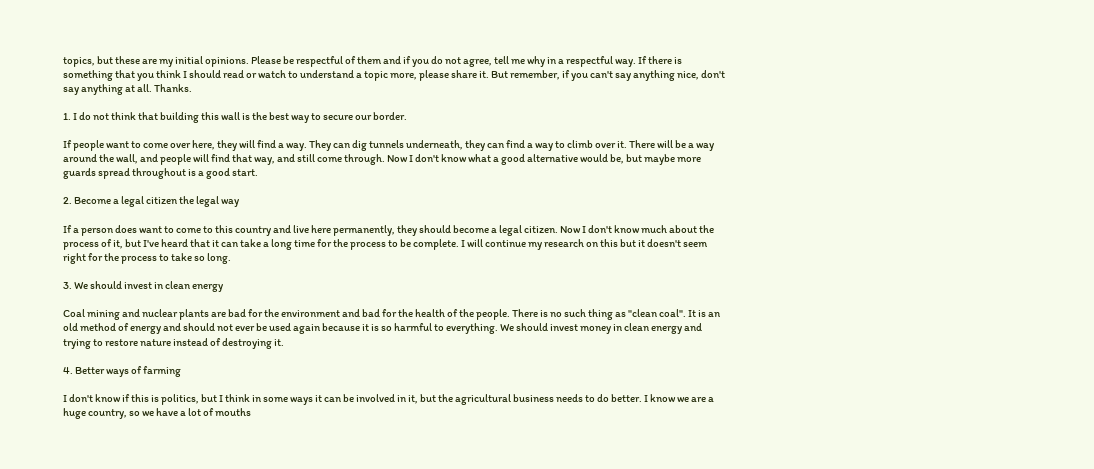topics, but these are my initial opinions. Please be respectful of them and if you do not agree, tell me why in a respectful way. If there is something that you think I should read or watch to understand a topic more, please share it. But remember, if you can't say anything nice, don't say anything at all. Thanks.

1. I do not think that building this wall is the best way to secure our border.

If people want to come over here, they will find a way. They can dig tunnels underneath, they can find a way to climb over it. There will be a way around the wall, and people will find that way, and still come through. Now I don't know what a good alternative would be, but maybe more guards spread throughout is a good start.

2. Become a legal citizen the legal way

If a person does want to come to this country and live here permanently, they should become a legal citizen. Now I don't know much about the process of it, but I've heard that it can take a long time for the process to be complete. I will continue my research on this but it doesn't seem right for the process to take so long.

3. We should invest in clean energy

Coal mining and nuclear plants are bad for the environment and bad for the health of the people. There is no such thing as "clean coal". It is an old method of energy and should not ever be used again because it is so harmful to everything. We should invest money in clean energy and trying to restore nature instead of destroying it.

4. Better ways of farming

I don't know if this is politics, but I think in some ways it can be involved in it, but the agricultural business needs to do better. I know we are a huge country, so we have a lot of mouths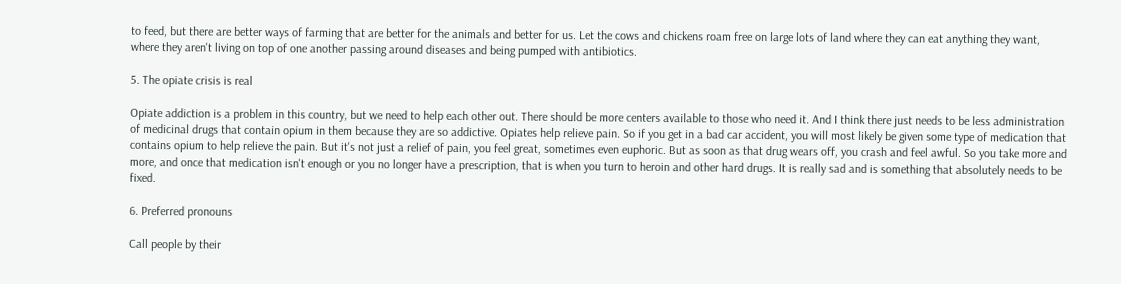to feed, but there are better ways of farming that are better for the animals and better for us. Let the cows and chickens roam free on large lots of land where they can eat anything they want, where they aren't living on top of one another passing around diseases and being pumped with antibiotics.

5. The opiate crisis is real

Opiate addiction is a problem in this country, but we need to help each other out. There should be more centers available to those who need it. And I think there just needs to be less administration of medicinal drugs that contain opium in them because they are so addictive. Opiates help relieve pain. So if you get in a bad car accident, you will most likely be given some type of medication that contains opium to help relieve the pain. But it's not just a relief of pain, you feel great, sometimes even euphoric. But as soon as that drug wears off, you crash and feel awful. So you take more and more, and once that medication isn't enough or you no longer have a prescription, that is when you turn to heroin and other hard drugs. It is really sad and is something that absolutely needs to be fixed.

6. Preferred pronouns

Call people by their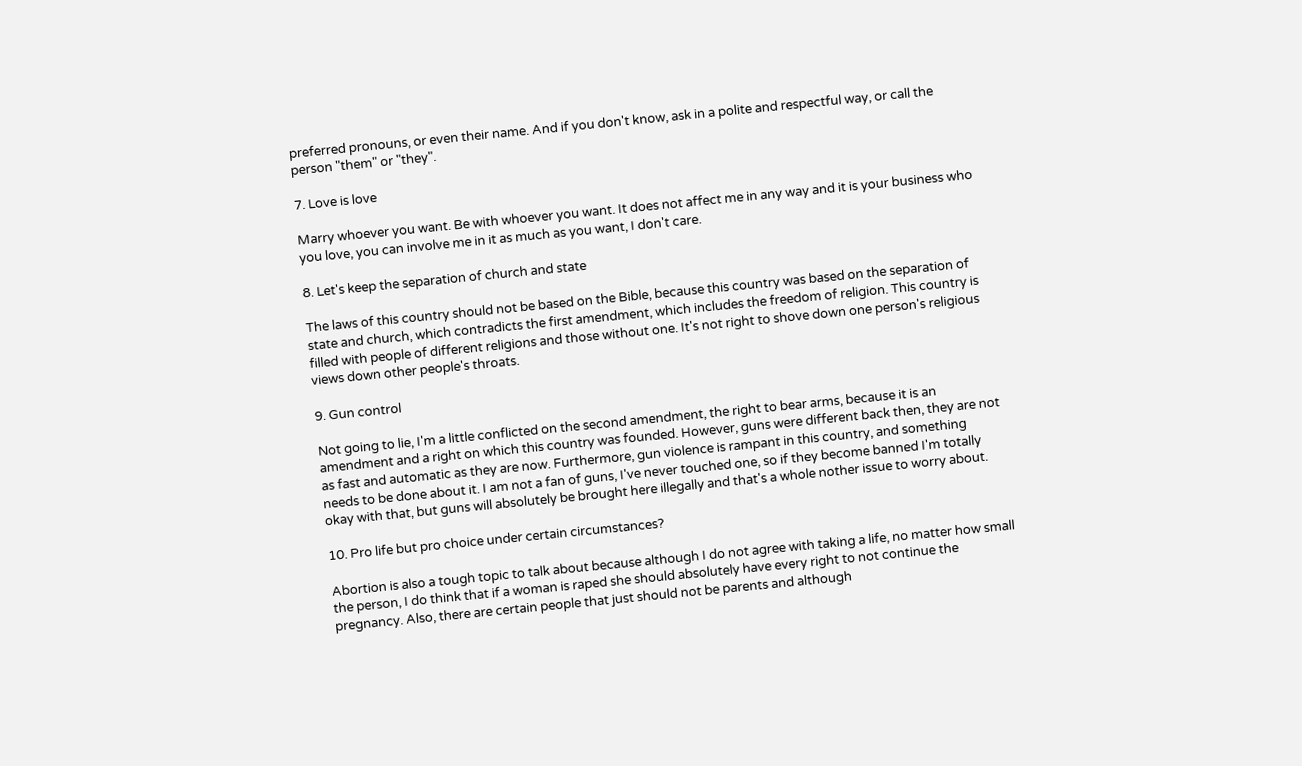preferred pronouns, or even their name. And if you don't know, ask in a polite and respectful way, or call the person "them" or "they".

7. Love is love

Marry whoever you want. Be with whoever you want. It does not affect me in any way and it is your business who you love, you can involve me in it as much as you want, I don't care.

8. Let's keep the separation of church and state

The laws of this country should not be based on the Bible, because this country was based on the separation of state and church, which contradicts the first amendment, which includes the freedom of religion. This country is filled with people of different religions and those without one. It's not right to shove down one person's religious views down other people's throats.

9. Gun control

Not going to lie, I'm a little conflicted on the second amendment, the right to bear arms, because it is an amendment and a right on which this country was founded. However, guns were different back then, they are not as fast and automatic as they are now. Furthermore, gun violence is rampant in this country, and something needs to be done about it. I am not a fan of guns, I've never touched one, so if they become banned I'm totally okay with that, but guns will absolutely be brought here illegally and that's a whole nother issue to worry about.

10. Pro life but pro choice under certain circumstances?

Abortion is also a tough topic to talk about because although I do not agree with taking a life, no matter how small the person, I do think that if a woman is raped she should absolutely have every right to not continue the pregnancy. Also, there are certain people that just should not be parents and although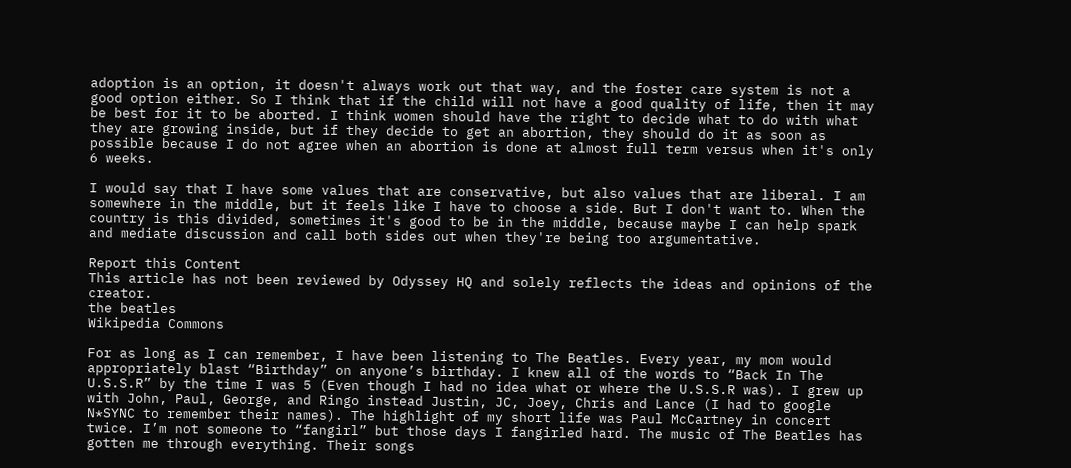adoption is an option, it doesn't always work out that way, and the foster care system is not a good option either. So I think that if the child will not have a good quality of life, then it may be best for it to be aborted. I think women should have the right to decide what to do with what they are growing inside, but if they decide to get an abortion, they should do it as soon as possible because I do not agree when an abortion is done at almost full term versus when it's only 6 weeks.

I would say that I have some values that are conservative, but also values that are liberal. I am somewhere in the middle, but it feels like I have to choose a side. But I don't want to. When the country is this divided, sometimes it's good to be in the middle, because maybe I can help spark and mediate discussion and call both sides out when they're being too argumentative.

Report this Content
This article has not been reviewed by Odyssey HQ and solely reflects the ideas and opinions of the creator.
the beatles
Wikipedia Commons

For as long as I can remember, I have been listening to The Beatles. Every year, my mom would appropriately blast “Birthday” on anyone’s birthday. I knew all of the words to “Back In The U.S.S.R” by the time I was 5 (Even though I had no idea what or where the U.S.S.R was). I grew up with John, Paul, George, and Ringo instead Justin, JC, Joey, Chris and Lance (I had to google N*SYNC to remember their names). The highlight of my short life was Paul McCartney in concert twice. I’m not someone to “fangirl” but those days I fangirled hard. The music of The Beatles has gotten me through everything. Their songs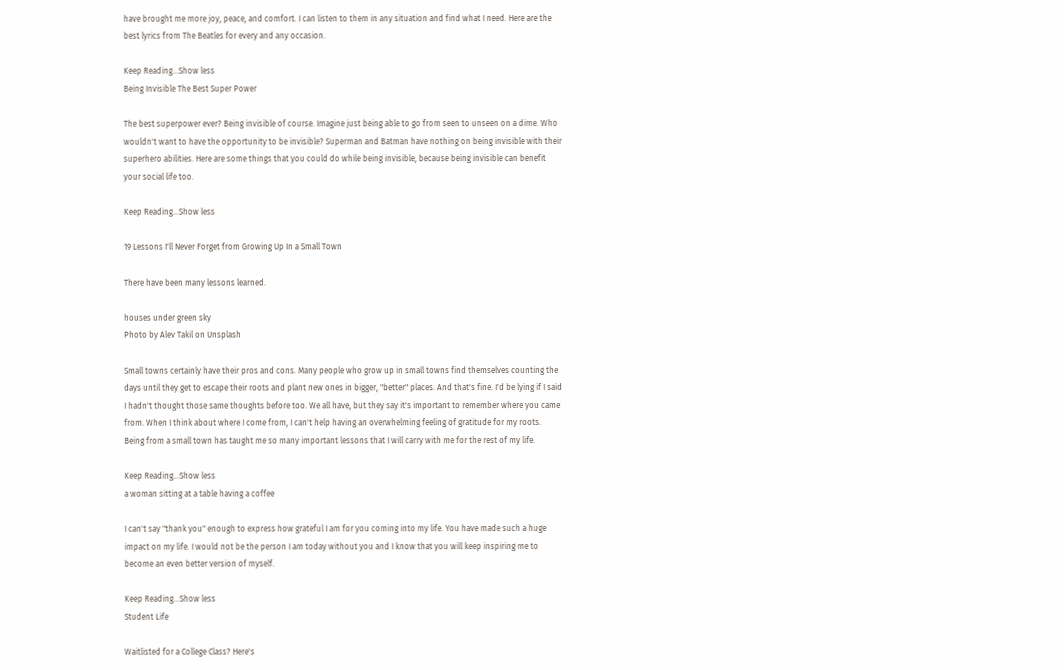have brought me more joy, peace, and comfort. I can listen to them in any situation and find what I need. Here are the best lyrics from The Beatles for every and any occasion.

Keep Reading...Show less
Being Invisible The Best Super Power

The best superpower ever? Being invisible of course. Imagine just being able to go from seen to unseen on a dime. Who wouldn't want to have the opportunity to be invisible? Superman and Batman have nothing on being invisible with their superhero abilities. Here are some things that you could do while being invisible, because being invisible can benefit your social life too.

Keep Reading...Show less

19 Lessons I'll Never Forget from Growing Up In a Small Town

There have been many lessons learned.

houses under green sky
Photo by Alev Takil on Unsplash

Small towns certainly have their pros and cons. Many people who grow up in small towns find themselves counting the days until they get to escape their roots and plant new ones in bigger, "better" places. And that's fine. I'd be lying if I said I hadn't thought those same thoughts before too. We all have, but they say it's important to remember where you came from. When I think about where I come from, I can't help having an overwhelming feeling of gratitude for my roots. Being from a small town has taught me so many important lessons that I will carry with me for the rest of my life.

Keep Reading...Show less
a woman sitting at a table having a coffee

I can't say "thank you" enough to express how grateful I am for you coming into my life. You have made such a huge impact on my life. I would not be the person I am today without you and I know that you will keep inspiring me to become an even better version of myself.

Keep Reading...Show less
Student Life

Waitlisted for a College Class? Here's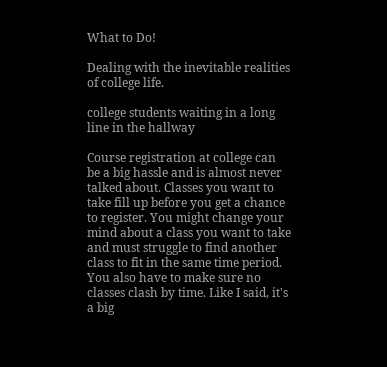What to Do!

Dealing with the inevitable realities of college life.

college students waiting in a long line in the hallway

Course registration at college can be a big hassle and is almost never talked about. Classes you want to take fill up before you get a chance to register. You might change your mind about a class you want to take and must struggle to find another class to fit in the same time period. You also have to make sure no classes clash by time. Like I said, it's a big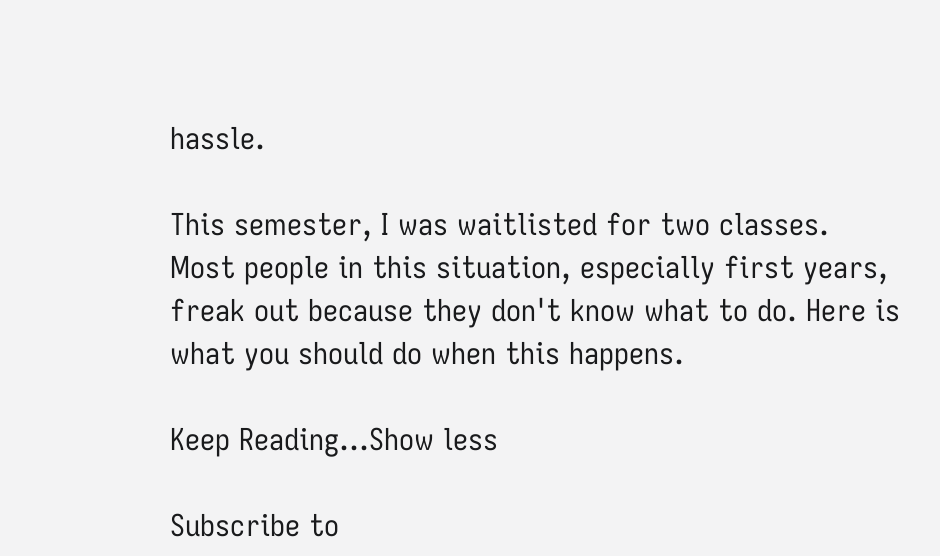hassle.

This semester, I was waitlisted for two classes. Most people in this situation, especially first years, freak out because they don't know what to do. Here is what you should do when this happens.

Keep Reading...Show less

Subscribe to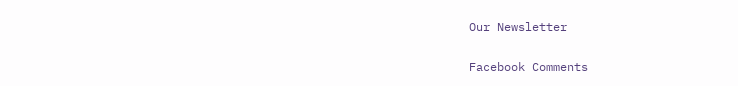Our Newsletter

Facebook Comments